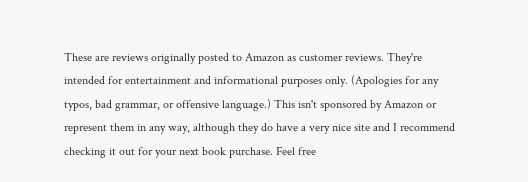These are reviews originally posted to Amazon as customer reviews. They're intended for entertainment and informational purposes only. (Apologies for any typos, bad grammar, or offensive language.) This isn't sponsored by Amazon or represent them in any way, although they do have a very nice site and I recommend checking it out for your next book purchase. Feel free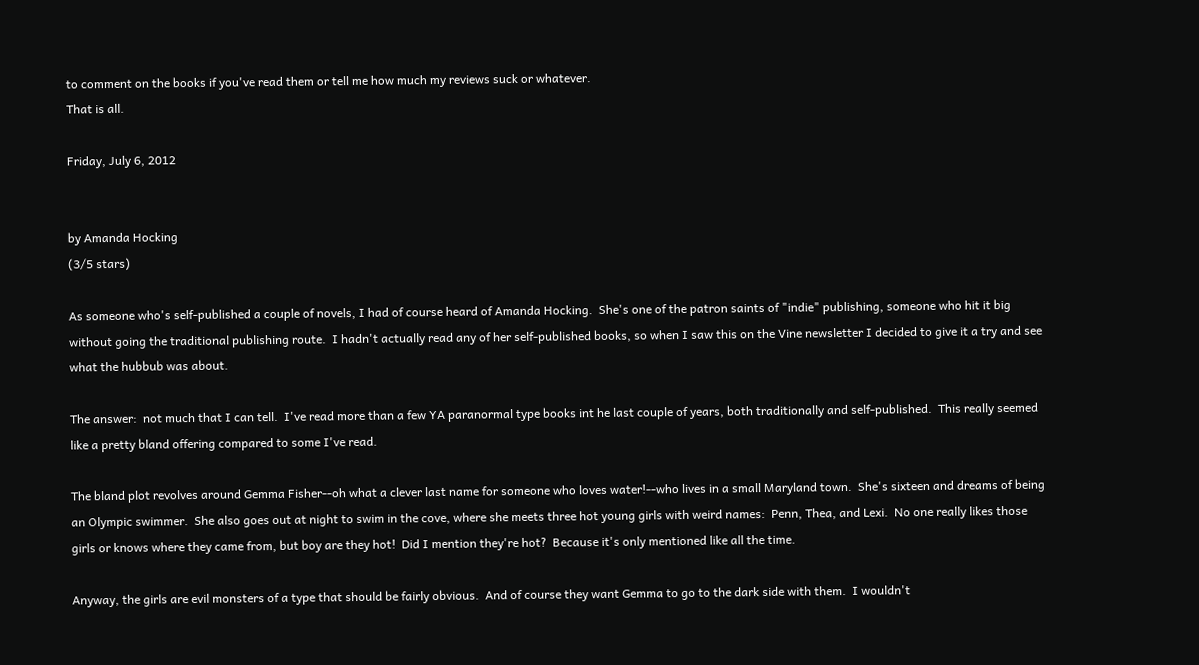to comment on the books if you've read them or tell me how much my reviews suck or whatever.
That is all.

Friday, July 6, 2012


by Amanda Hocking
(3/5 stars)

As someone who's self-published a couple of novels, I had of course heard of Amanda Hocking.  She's one of the patron saints of "indie" publishing, someone who hit it big without going the traditional publishing route.  I hadn't actually read any of her self-published books, so when I saw this on the Vine newsletter I decided to give it a try and see what the hubbub was about.

The answer:  not much that I can tell.  I've read more than a few YA paranormal type books int he last couple of years, both traditionally and self-published.  This really seemed like a pretty bland offering compared to some I've read.

The bland plot revolves around Gemma Fisher--oh what a clever last name for someone who loves water!--who lives in a small Maryland town.  She's sixteen and dreams of being an Olympic swimmer.  She also goes out at night to swim in the cove, where she meets three hot young girls with weird names:  Penn, Thea, and Lexi.  No one really likes those girls or knows where they came from, but boy are they hot!  Did I mention they're hot?  Because it's only mentioned like all the time.

Anyway, the girls are evil monsters of a type that should be fairly obvious.  And of course they want Gemma to go to the dark side with them.  I wouldn't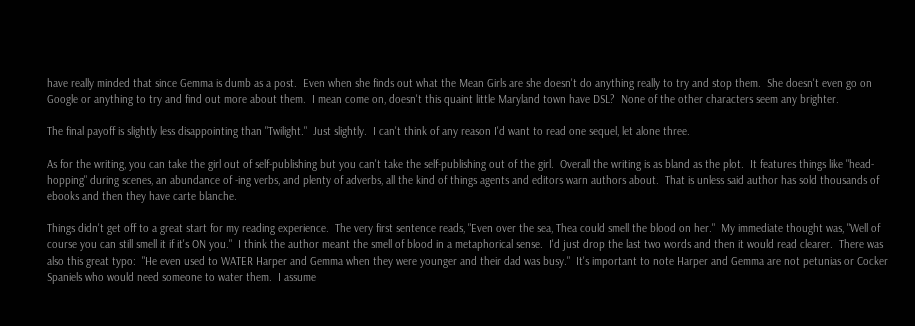have really minded that since Gemma is dumb as a post.  Even when she finds out what the Mean Girls are she doesn't do anything really to try and stop them.  She doesn't even go on Google or anything to try and find out more about them.  I mean come on, doesn't this quaint little Maryland town have DSL?  None of the other characters seem any brighter.

The final payoff is slightly less disappointing than "Twilight."  Just slightly.  I can't think of any reason I'd want to read one sequel, let alone three.

As for the writing, you can take the girl out of self-publishing but you can't take the self-publishing out of the girl.  Overall the writing is as bland as the plot.  It features things like "head-hopping" during scenes, an abundance of -ing verbs, and plenty of adverbs, all the kind of things agents and editors warn authors about.  That is unless said author has sold thousands of ebooks and then they have carte blanche.

Things didn't get off to a great start for my reading experience.  The very first sentence reads, "Even over the sea, Thea could smell the blood on her."  My immediate thought was, "Well of course you can still smell it if it's ON you."  I think the author meant the smell of blood in a metaphorical sense.  I'd just drop the last two words and then it would read clearer.  There was also this great typo:  "He even used to WATER Harper and Gemma when they were younger and their dad was busy."  It's important to note Harper and Gemma are not petunias or Cocker Spaniels who would need someone to water them.  I assume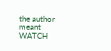the author meant WATCH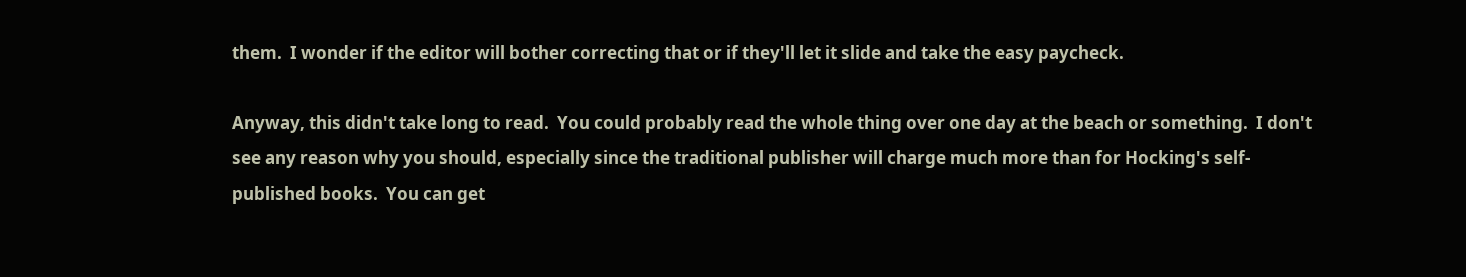them.  I wonder if the editor will bother correcting that or if they'll let it slide and take the easy paycheck.

Anyway, this didn't take long to read.  You could probably read the whole thing over one day at the beach or something.  I don't see any reason why you should, especially since the traditional publisher will charge much more than for Hocking's self-published books.  You can get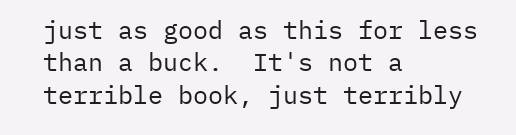just as good as this for less than a buck.  It's not a terrible book, just terribly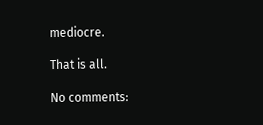mediocre.

That is all.

No comments: